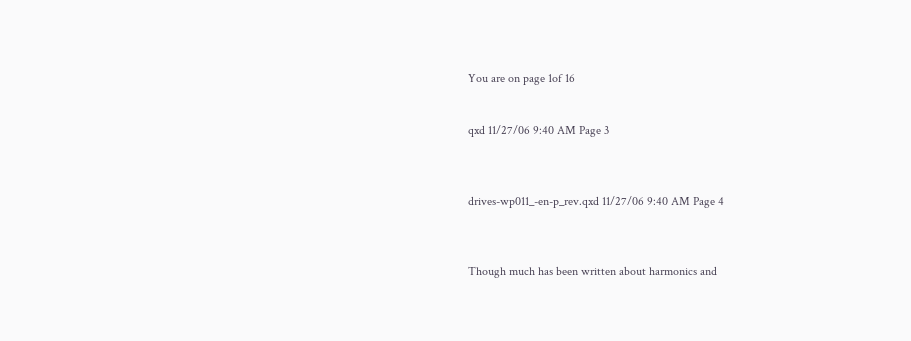You are on page 1of 16


qxd 11/27/06 9:40 AM Page 3



drives-wp011_-en-p_rev.qxd 11/27/06 9:40 AM Page 4



Though much has been written about harmonics and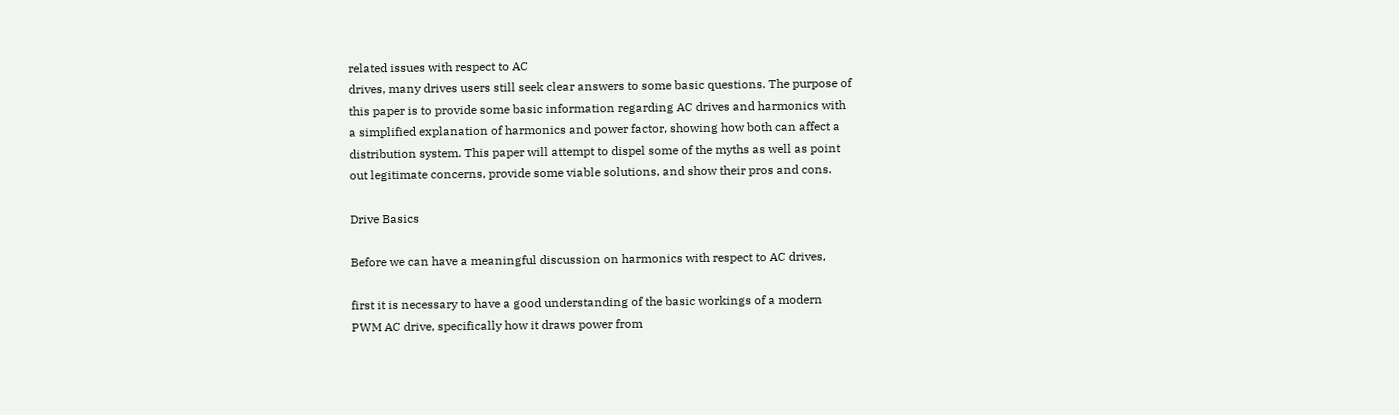related issues with respect to AC
drives, many drives users still seek clear answers to some basic questions. The purpose of
this paper is to provide some basic information regarding AC drives and harmonics with
a simplified explanation of harmonics and power factor, showing how both can affect a
distribution system. This paper will attempt to dispel some of the myths as well as point
out legitimate concerns, provide some viable solutions, and show their pros and cons.

Drive Basics

Before we can have a meaningful discussion on harmonics with respect to AC drives,

first it is necessary to have a good understanding of the basic workings of a modern
PWM AC drive, specifically how it draws power from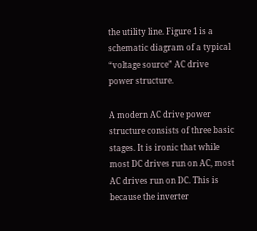the utility line. Figure 1 is a
schematic diagram of a typical “voltage source” AC drive power structure.

A modern AC drive power structure consists of three basic stages. It is ironic that while
most DC drives run on AC, most AC drives run on DC. This is because the inverter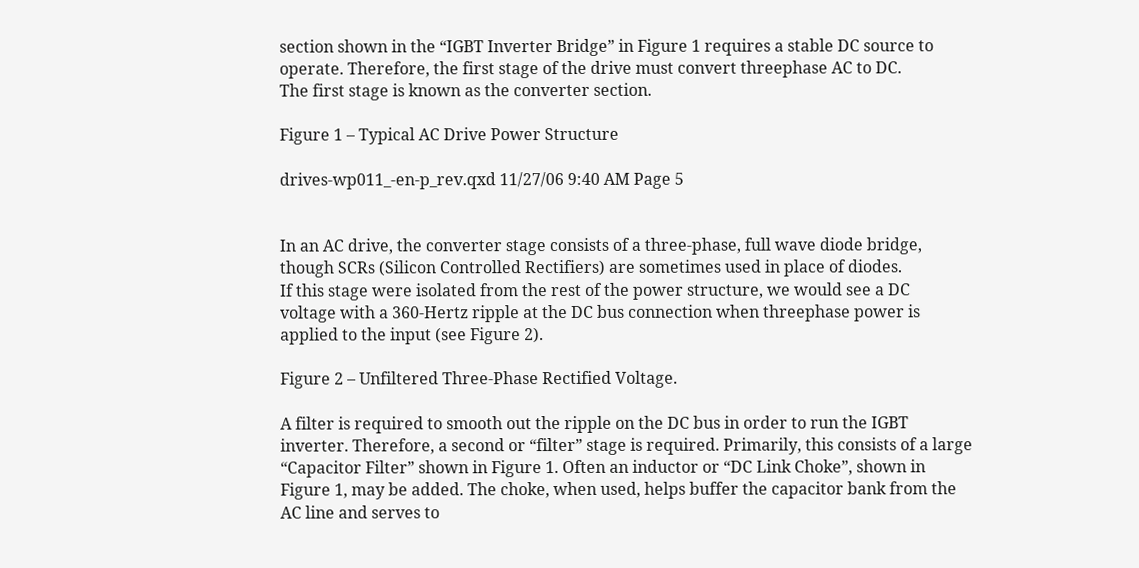section shown in the “IGBT Inverter Bridge” in Figure 1 requires a stable DC source to
operate. Therefore, the first stage of the drive must convert threephase AC to DC.
The first stage is known as the converter section.

Figure 1 – Typical AC Drive Power Structure

drives-wp011_-en-p_rev.qxd 11/27/06 9:40 AM Page 5


In an AC drive, the converter stage consists of a three-phase, full wave diode bridge,
though SCRs (Silicon Controlled Rectifiers) are sometimes used in place of diodes.
If this stage were isolated from the rest of the power structure, we would see a DC
voltage with a 360-Hertz ripple at the DC bus connection when threephase power is
applied to the input (see Figure 2).

Figure 2 – Unfiltered Three-Phase Rectified Voltage.

A filter is required to smooth out the ripple on the DC bus in order to run the IGBT
inverter. Therefore, a second or “filter” stage is required. Primarily, this consists of a large
“Capacitor Filter” shown in Figure 1. Often an inductor or “DC Link Choke”, shown in
Figure 1, may be added. The choke, when used, helps buffer the capacitor bank from the
AC line and serves to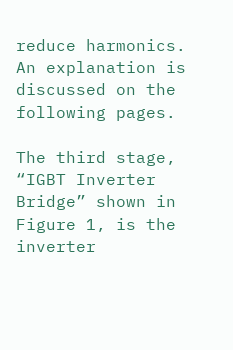reduce harmonics. An explanation is discussed on the following pages.

The third stage, “IGBT Inverter Bridge” shown in Figure 1, is the inverter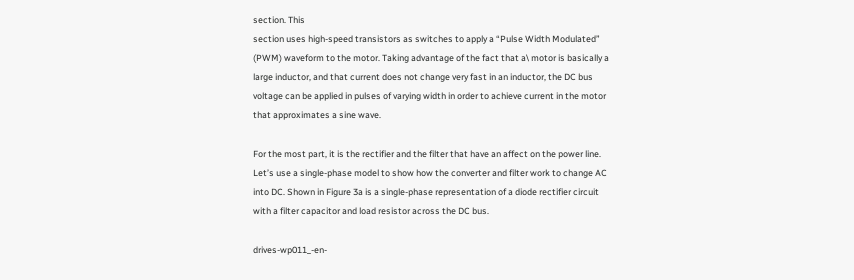section. This
section uses high-speed transistors as switches to apply a “Pulse Width Modulated”
(PWM) waveform to the motor. Taking advantage of the fact that a\ motor is basically a
large inductor, and that current does not change very fast in an inductor, the DC bus
voltage can be applied in pulses of varying width in order to achieve current in the motor
that approximates a sine wave.

For the most part, it is the rectifier and the filter that have an affect on the power line.
Let’s use a single-phase model to show how the converter and filter work to change AC
into DC. Shown in Figure 3a is a single-phase representation of a diode rectifier circuit
with a filter capacitor and load resistor across the DC bus.

drives-wp011_-en-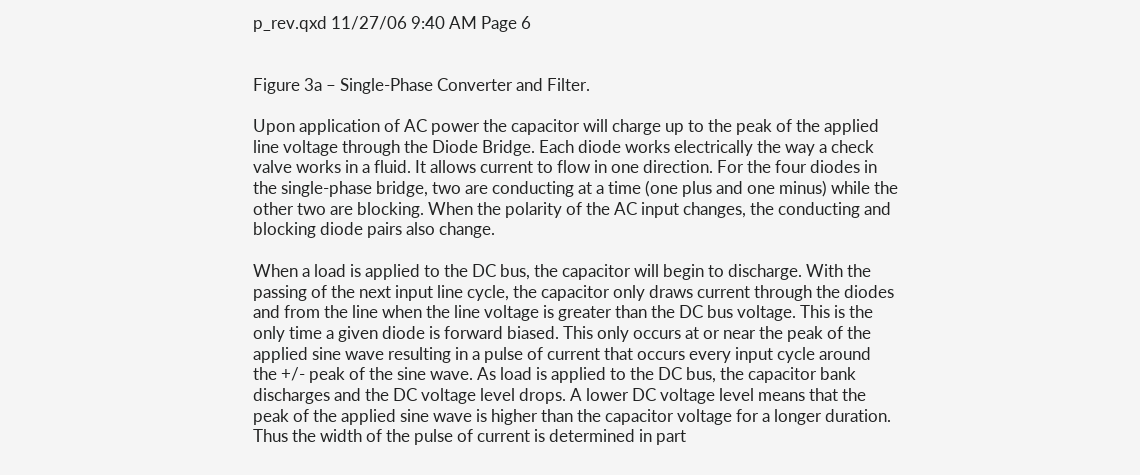p_rev.qxd 11/27/06 9:40 AM Page 6


Figure 3a – Single-Phase Converter and Filter.

Upon application of AC power the capacitor will charge up to the peak of the applied
line voltage through the Diode Bridge. Each diode works electrically the way a check
valve works in a fluid. It allows current to flow in one direction. For the four diodes in
the single-phase bridge, two are conducting at a time (one plus and one minus) while the
other two are blocking. When the polarity of the AC input changes, the conducting and
blocking diode pairs also change.

When a load is applied to the DC bus, the capacitor will begin to discharge. With the
passing of the next input line cycle, the capacitor only draws current through the diodes
and from the line when the line voltage is greater than the DC bus voltage. This is the
only time a given diode is forward biased. This only occurs at or near the peak of the
applied sine wave resulting in a pulse of current that occurs every input cycle around
the +/- peak of the sine wave. As load is applied to the DC bus, the capacitor bank
discharges and the DC voltage level drops. A lower DC voltage level means that the
peak of the applied sine wave is higher than the capacitor voltage for a longer duration.
Thus the width of the pulse of current is determined in part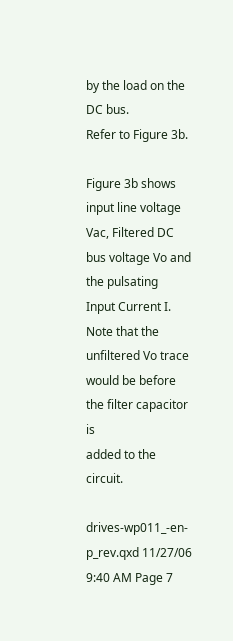by the load on the DC bus.
Refer to Figure 3b.

Figure 3b shows input line voltage Vac, Filtered DC bus voltage Vo and the pulsating
Input Current I. Note that the unfiltered Vo trace would be before the filter capacitor is
added to the circuit.

drives-wp011_-en-p_rev.qxd 11/27/06 9:40 AM Page 7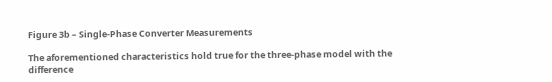Figure 3b – Single-Phase Converter Measurements

The aforementioned characteristics hold true for the three-phase model with the
difference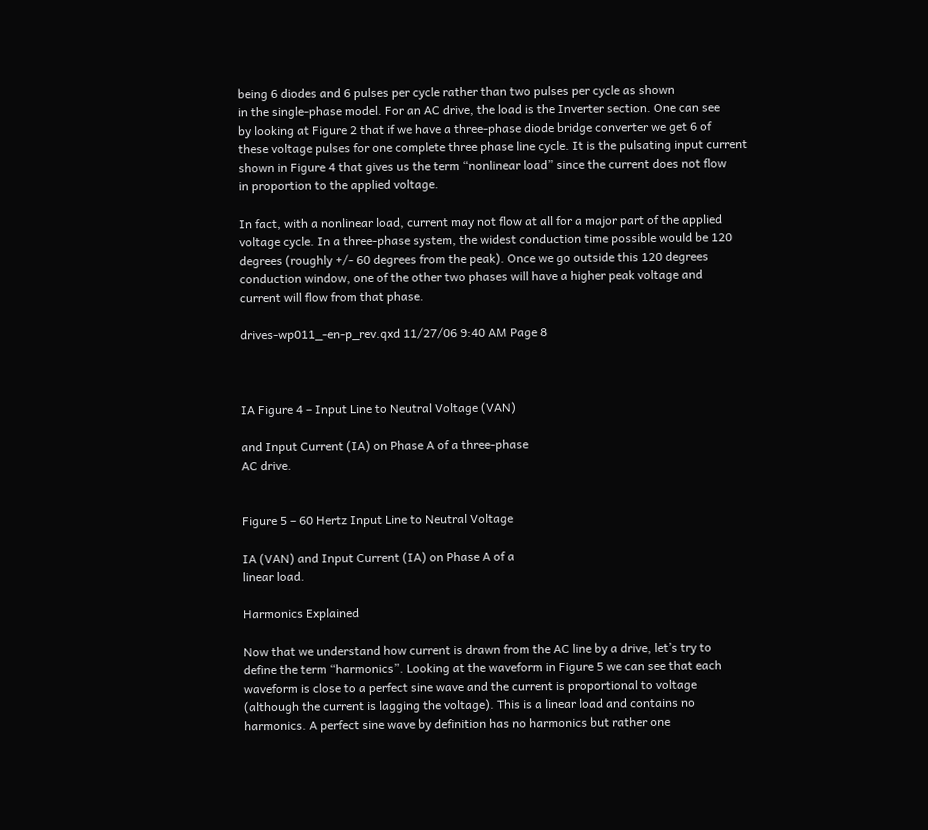being 6 diodes and 6 pulses per cycle rather than two pulses per cycle as shown
in the single-phase model. For an AC drive, the load is the Inverter section. One can see
by looking at Figure 2 that if we have a three-phase diode bridge converter we get 6 of
these voltage pulses for one complete three phase line cycle. It is the pulsating input current
shown in Figure 4 that gives us the term “nonlinear load” since the current does not flow
in proportion to the applied voltage.

In fact, with a nonlinear load, current may not flow at all for a major part of the applied
voltage cycle. In a three-phase system, the widest conduction time possible would be 120
degrees (roughly +/- 60 degrees from the peak). Once we go outside this 120 degrees
conduction window, one of the other two phases will have a higher peak voltage and
current will flow from that phase.

drives-wp011_-en-p_rev.qxd 11/27/06 9:40 AM Page 8



IA Figure 4 – Input Line to Neutral Voltage (VAN)

and Input Current (IA) on Phase A of a three-phase
AC drive.


Figure 5 – 60 Hertz Input Line to Neutral Voltage

IA (VAN) and Input Current (IA) on Phase A of a
linear load.

Harmonics Explained

Now that we understand how current is drawn from the AC line by a drive, let’s try to
define the term “harmonics”. Looking at the waveform in Figure 5 we can see that each
waveform is close to a perfect sine wave and the current is proportional to voltage
(although the current is lagging the voltage). This is a linear load and contains no
harmonics. A perfect sine wave by definition has no harmonics but rather one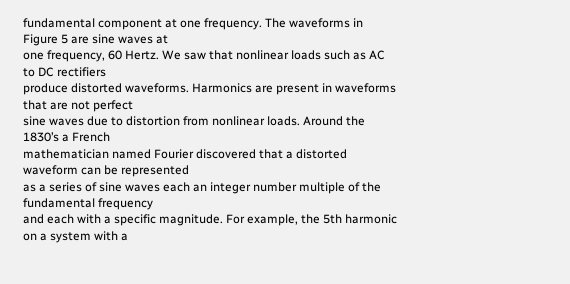fundamental component at one frequency. The waveforms in Figure 5 are sine waves at
one frequency, 60 Hertz. We saw that nonlinear loads such as AC to DC rectifiers
produce distorted waveforms. Harmonics are present in waveforms that are not perfect
sine waves due to distortion from nonlinear loads. Around the 1830’s a French
mathematician named Fourier discovered that a distorted waveform can be represented
as a series of sine waves each an integer number multiple of the fundamental frequency
and each with a specific magnitude. For example, the 5th harmonic on a system with a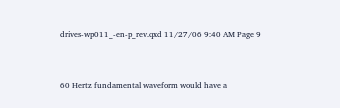drives-wp011_-en-p_rev.qxd 11/27/06 9:40 AM Page 9


60 Hertz fundamental waveform would have a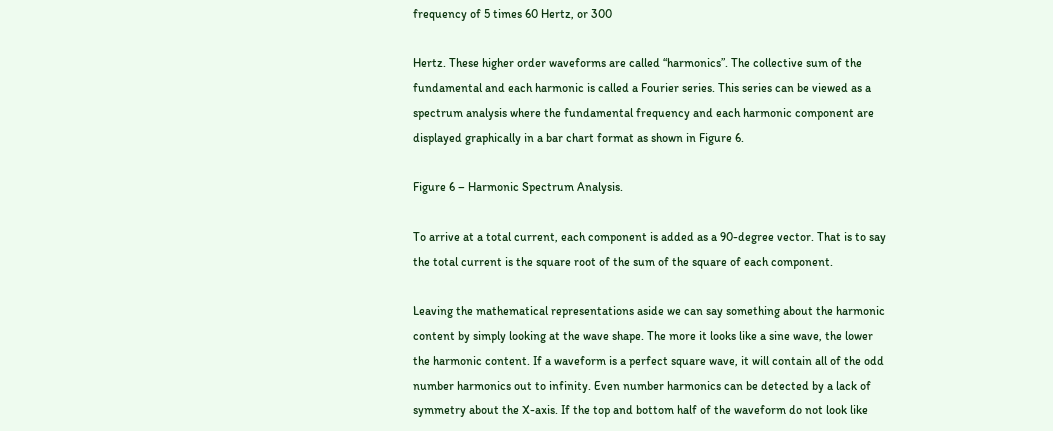frequency of 5 times 60 Hertz, or 300

Hertz. These higher order waveforms are called “harmonics”. The collective sum of the
fundamental and each harmonic is called a Fourier series. This series can be viewed as a
spectrum analysis where the fundamental frequency and each harmonic component are
displayed graphically in a bar chart format as shown in Figure 6.

Figure 6 – Harmonic Spectrum Analysis.

To arrive at a total current, each component is added as a 90-degree vector. That is to say
the total current is the square root of the sum of the square of each component.

Leaving the mathematical representations aside we can say something about the harmonic
content by simply looking at the wave shape. The more it looks like a sine wave, the lower
the harmonic content. If a waveform is a perfect square wave, it will contain all of the odd
number harmonics out to infinity. Even number harmonics can be detected by a lack of
symmetry about the X-axis. If the top and bottom half of the waveform do not look like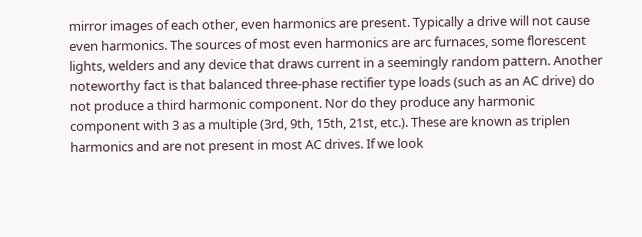mirror images of each other, even harmonics are present. Typically a drive will not cause
even harmonics. The sources of most even harmonics are arc furnaces, some florescent
lights, welders and any device that draws current in a seemingly random pattern. Another
noteworthy fact is that balanced three-phase rectifier type loads (such as an AC drive) do
not produce a third harmonic component. Nor do they produce any harmonic
component with 3 as a multiple (3rd, 9th, 15th, 21st, etc.). These are known as triplen
harmonics and are not present in most AC drives. If we look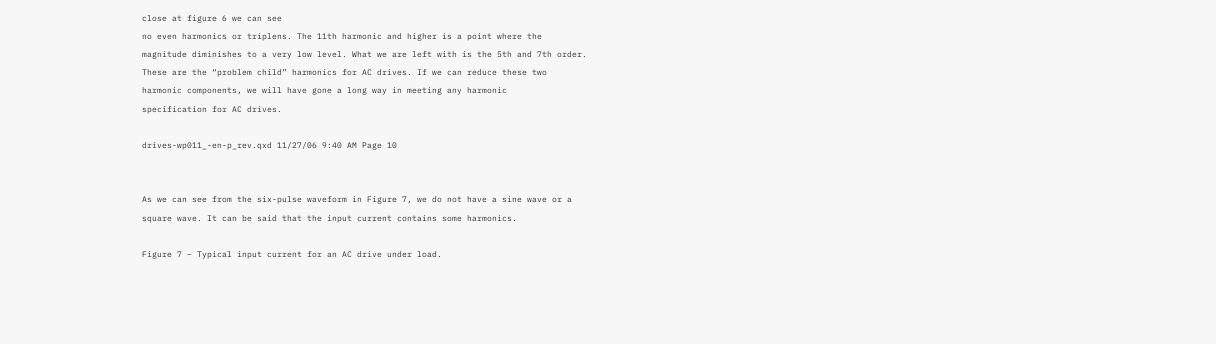close at figure 6 we can see
no even harmonics or triplens. The 11th harmonic and higher is a point where the
magnitude diminishes to a very low level. What we are left with is the 5th and 7th order.
These are the “problem child” harmonics for AC drives. If we can reduce these two
harmonic components, we will have gone a long way in meeting any harmonic
specification for AC drives.

drives-wp011_-en-p_rev.qxd 11/27/06 9:40 AM Page 10


As we can see from the six-pulse waveform in Figure 7, we do not have a sine wave or a
square wave. It can be said that the input current contains some harmonics.

Figure 7 – Typical input current for an AC drive under load.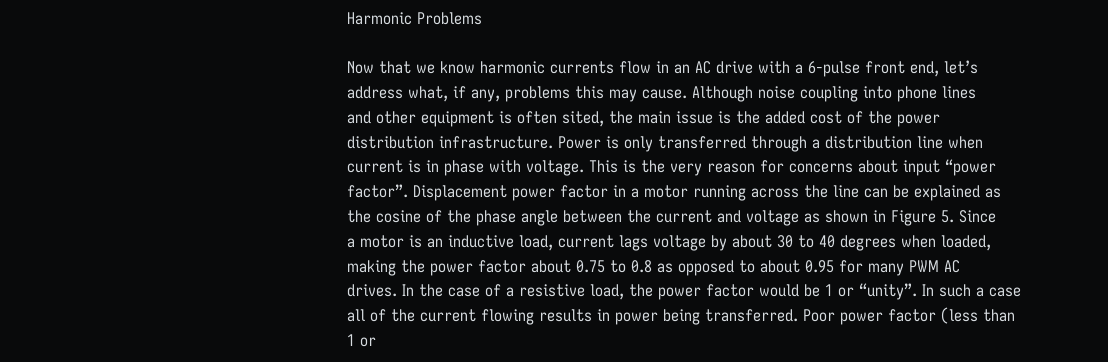Harmonic Problems

Now that we know harmonic currents flow in an AC drive with a 6-pulse front end, let’s
address what, if any, problems this may cause. Although noise coupling into phone lines
and other equipment is often sited, the main issue is the added cost of the power
distribution infrastructure. Power is only transferred through a distribution line when
current is in phase with voltage. This is the very reason for concerns about input “power
factor”. Displacement power factor in a motor running across the line can be explained as
the cosine of the phase angle between the current and voltage as shown in Figure 5. Since
a motor is an inductive load, current lags voltage by about 30 to 40 degrees when loaded,
making the power factor about 0.75 to 0.8 as opposed to about 0.95 for many PWM AC
drives. In the case of a resistive load, the power factor would be 1 or “unity”. In such a case
all of the current flowing results in power being transferred. Poor power factor (less than
1 or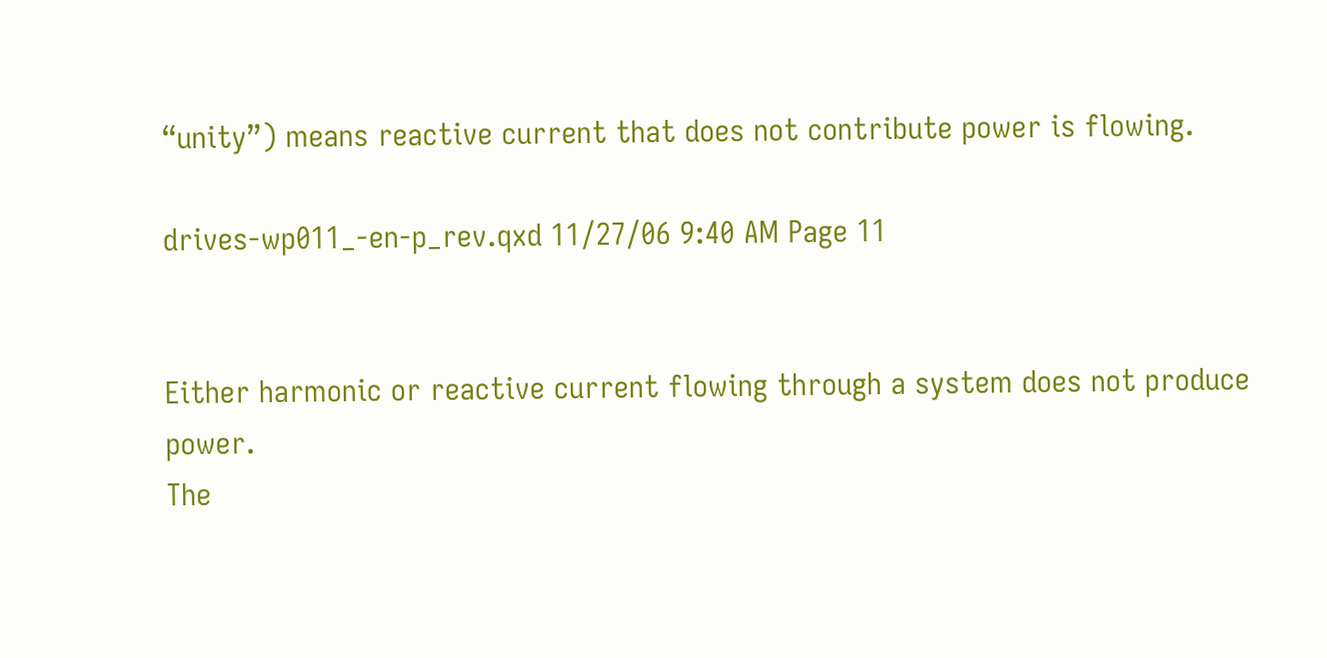“unity”) means reactive current that does not contribute power is flowing.

drives-wp011_-en-p_rev.qxd 11/27/06 9:40 AM Page 11


Either harmonic or reactive current flowing through a system does not produce power.
The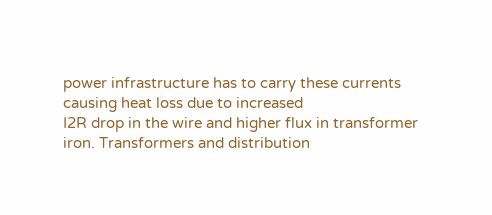power infrastructure has to carry these currents causing heat loss due to increased
I2R drop in the wire and higher flux in transformer iron. Transformers and distribution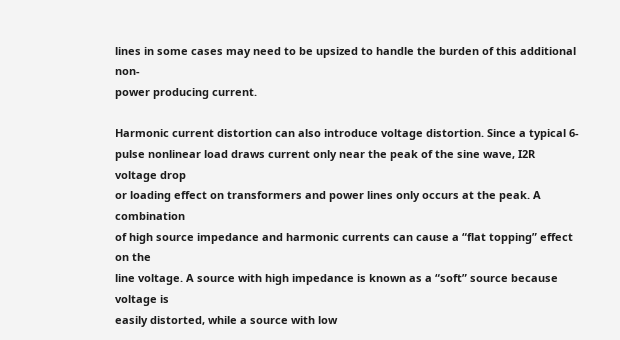lines in some cases may need to be upsized to handle the burden of this additional non-
power producing current.

Harmonic current distortion can also introduce voltage distortion. Since a typical 6-
pulse nonlinear load draws current only near the peak of the sine wave, I2R voltage drop
or loading effect on transformers and power lines only occurs at the peak. A combination
of high source impedance and harmonic currents can cause a “flat topping” effect on the
line voltage. A source with high impedance is known as a “soft” source because voltage is
easily distorted, while a source with low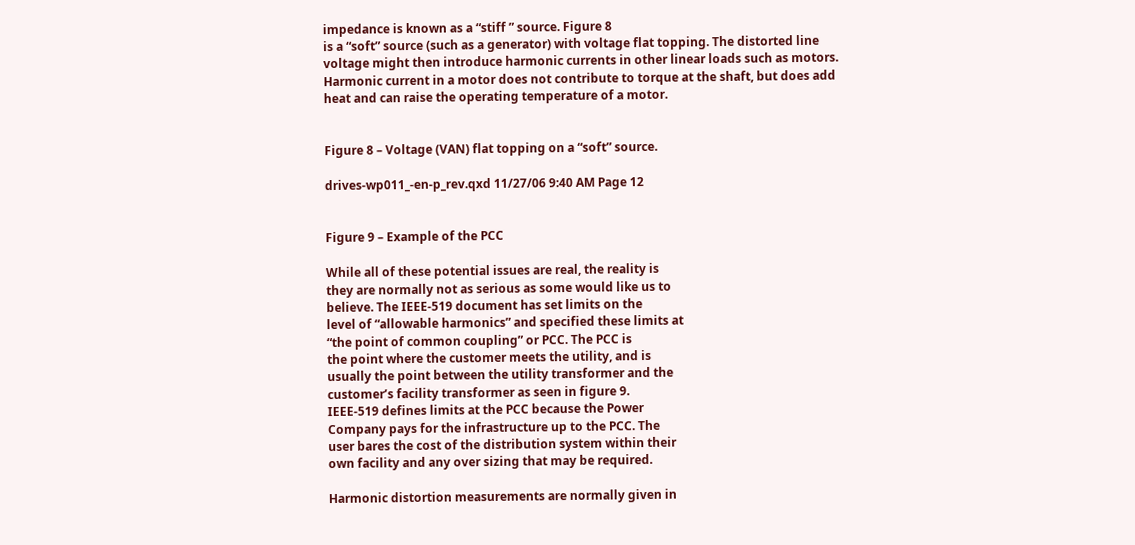impedance is known as a “stiff ” source. Figure 8
is a “soft” source (such as a generator) with voltage flat topping. The distorted line
voltage might then introduce harmonic currents in other linear loads such as motors.
Harmonic current in a motor does not contribute to torque at the shaft, but does add
heat and can raise the operating temperature of a motor.


Figure 8 – Voltage (VAN) flat topping on a “soft” source.

drives-wp011_-en-p_rev.qxd 11/27/06 9:40 AM Page 12


Figure 9 – Example of the PCC

While all of these potential issues are real, the reality is
they are normally not as serious as some would like us to
believe. The IEEE-519 document has set limits on the
level of “allowable harmonics” and specified these limits at
“the point of common coupling” or PCC. The PCC is
the point where the customer meets the utility, and is
usually the point between the utility transformer and the
customer’s facility transformer as seen in figure 9.
IEEE-519 defines limits at the PCC because the Power
Company pays for the infrastructure up to the PCC. The
user bares the cost of the distribution system within their
own facility and any over sizing that may be required.

Harmonic distortion measurements are normally given in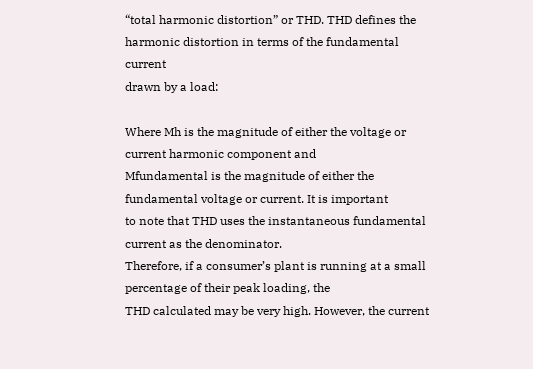“total harmonic distortion” or THD. THD defines the
harmonic distortion in terms of the fundamental current
drawn by a load:

Where Mh is the magnitude of either the voltage or current harmonic component and
Mfundamental is the magnitude of either the fundamental voltage or current. It is important
to note that THD uses the instantaneous fundamental current as the denominator.
Therefore, if a consumer’s plant is running at a small percentage of their peak loading, the
THD calculated may be very high. However, the current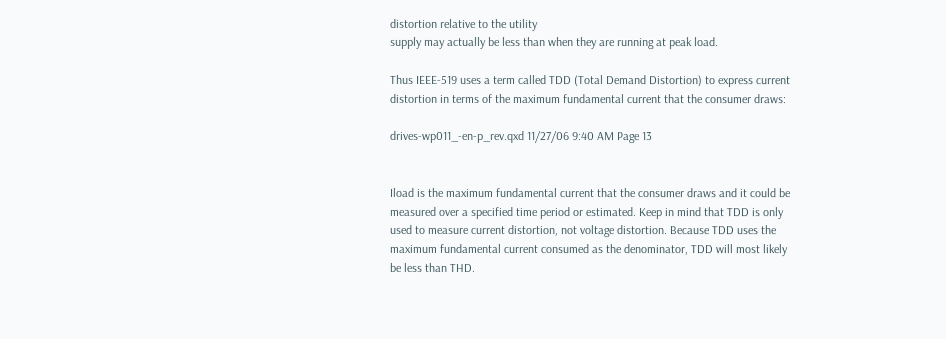distortion relative to the utility
supply may actually be less than when they are running at peak load.

Thus IEEE-519 uses a term called TDD (Total Demand Distortion) to express current
distortion in terms of the maximum fundamental current that the consumer draws:

drives-wp011_-en-p_rev.qxd 11/27/06 9:40 AM Page 13


Iload is the maximum fundamental current that the consumer draws and it could be
measured over a specified time period or estimated. Keep in mind that TDD is only
used to measure current distortion, not voltage distortion. Because TDD uses the
maximum fundamental current consumed as the denominator, TDD will most likely
be less than THD.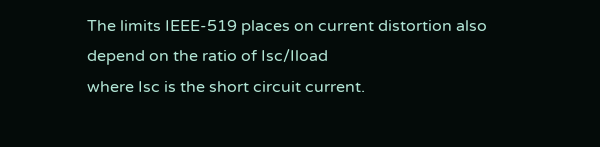The limits IEEE-519 places on current distortion also depend on the ratio of Isc/Iload
where Isc is the short circuit current.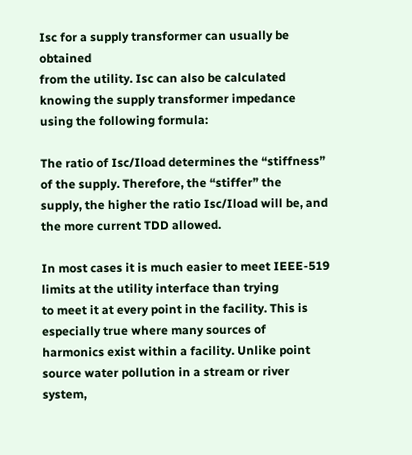Isc for a supply transformer can usually be obtained
from the utility. Isc can also be calculated knowing the supply transformer impedance
using the following formula:

The ratio of Isc/Iload determines the “stiffness” of the supply. Therefore, the “stiffer” the
supply, the higher the ratio Isc/Iload will be, and the more current TDD allowed.

In most cases it is much easier to meet IEEE-519 limits at the utility interface than trying
to meet it at every point in the facility. This is especially true where many sources of
harmonics exist within a facility. Unlike point source water pollution in a stream or river
system,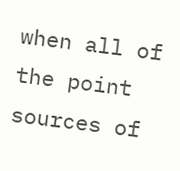when all of the point sources of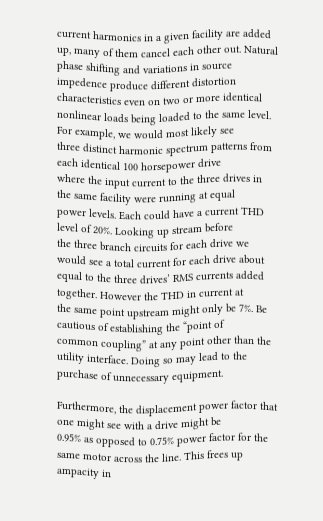current harmonics in a given facility are added
up, many of them cancel each other out. Natural phase shifting and variations in source
impedence produce different distortion characteristics even on two or more identical
nonlinear loads being loaded to the same level. For example, we would most likely see
three distinct harmonic spectrum patterns from each identical 100 horsepower drive
where the input current to the three drives in the same facility were running at equal
power levels. Each could have a current THD level of 20%. Looking up stream before
the three branch circuits for each drive we would see a total current for each drive about
equal to the three drives’ RMS currents added together. However the THD in current at
the same point upstream might only be 7%. Be cautious of establishing the “point of
common coupling” at any point other than the utility interface. Doing so may lead to the
purchase of unnecessary equipment.

Furthermore, the displacement power factor that one might see with a drive might be
0.95% as opposed to 0.75% power factor for the same motor across the line. This frees up
ampacity in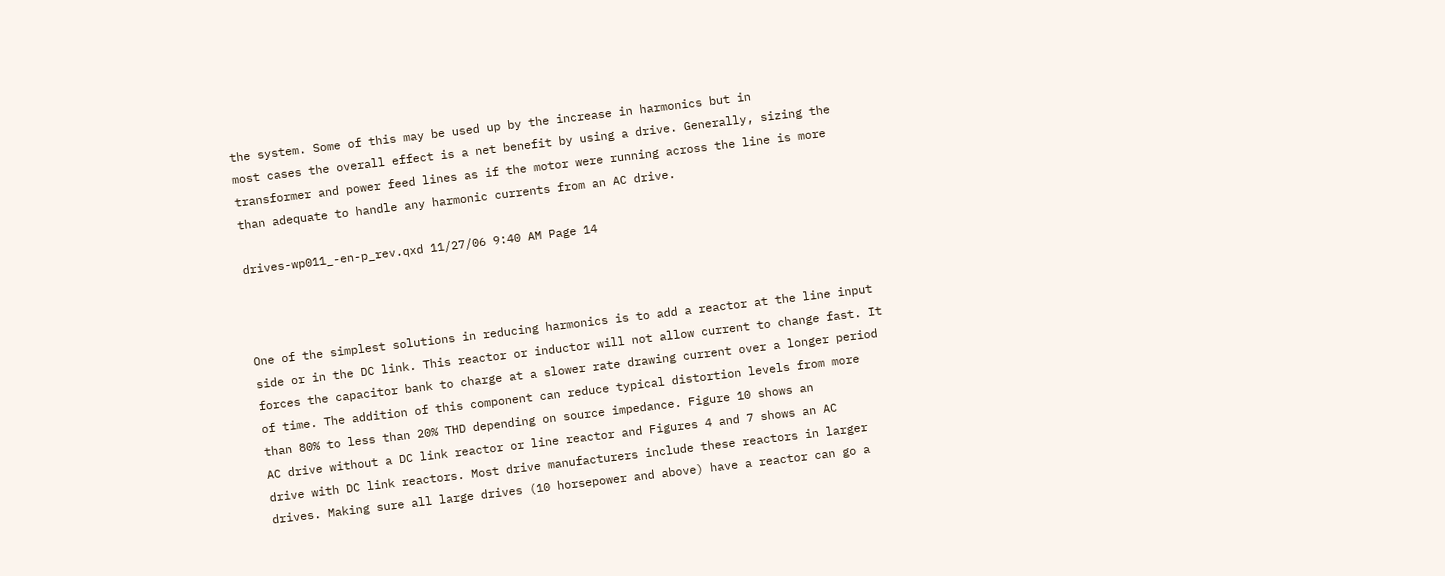the system. Some of this may be used up by the increase in harmonics but in
most cases the overall effect is a net benefit by using a drive. Generally, sizing the
transformer and power feed lines as if the motor were running across the line is more
than adequate to handle any harmonic currents from an AC drive.

drives-wp011_-en-p_rev.qxd 11/27/06 9:40 AM Page 14



One of the simplest solutions in reducing harmonics is to add a reactor at the line input
side or in the DC link. This reactor or inductor will not allow current to change fast. It
forces the capacitor bank to charge at a slower rate drawing current over a longer period
of time. The addition of this component can reduce typical distortion levels from more
than 80% to less than 20% THD depending on source impedance. Figure 10 shows an
AC drive without a DC link reactor or line reactor and Figures 4 and 7 shows an AC
drive with DC link reactors. Most drive manufacturers include these reactors in larger
drives. Making sure all large drives (10 horsepower and above) have a reactor can go a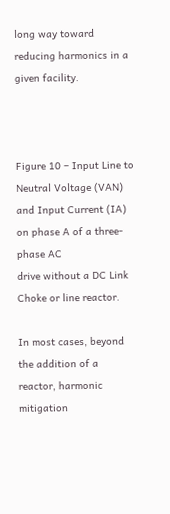long way toward reducing harmonics in a given facility.



Figure 10 – Input Line to Neutral Voltage (VAN) and Input Current (IA) on phase A of a three-phase AC
drive without a DC Link Choke or line reactor.

In most cases, beyond the addition of a reactor, harmonic mitigation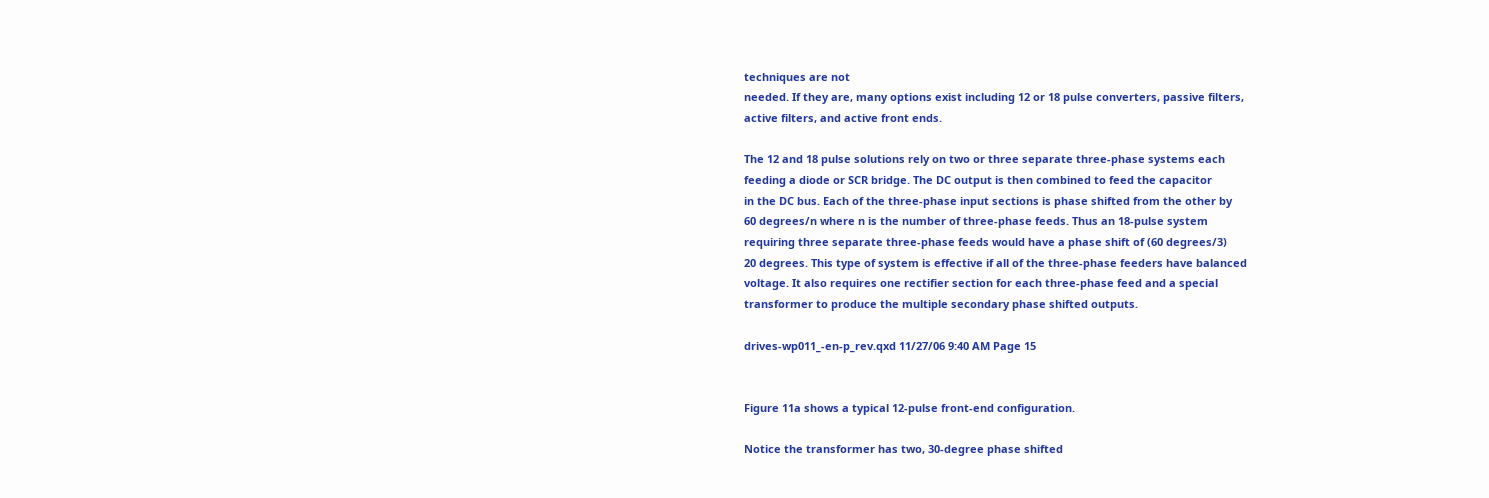techniques are not
needed. If they are, many options exist including 12 or 18 pulse converters, passive filters,
active filters, and active front ends.

The 12 and 18 pulse solutions rely on two or three separate three-phase systems each
feeding a diode or SCR bridge. The DC output is then combined to feed the capacitor
in the DC bus. Each of the three-phase input sections is phase shifted from the other by
60 degrees/n where n is the number of three-phase feeds. Thus an 18-pulse system
requiring three separate three-phase feeds would have a phase shift of (60 degrees/3)
20 degrees. This type of system is effective if all of the three-phase feeders have balanced
voltage. It also requires one rectifier section for each three-phase feed and a special
transformer to produce the multiple secondary phase shifted outputs.

drives-wp011_-en-p_rev.qxd 11/27/06 9:40 AM Page 15


Figure 11a shows a typical 12-pulse front-end configuration.

Notice the transformer has two, 30-degree phase shifted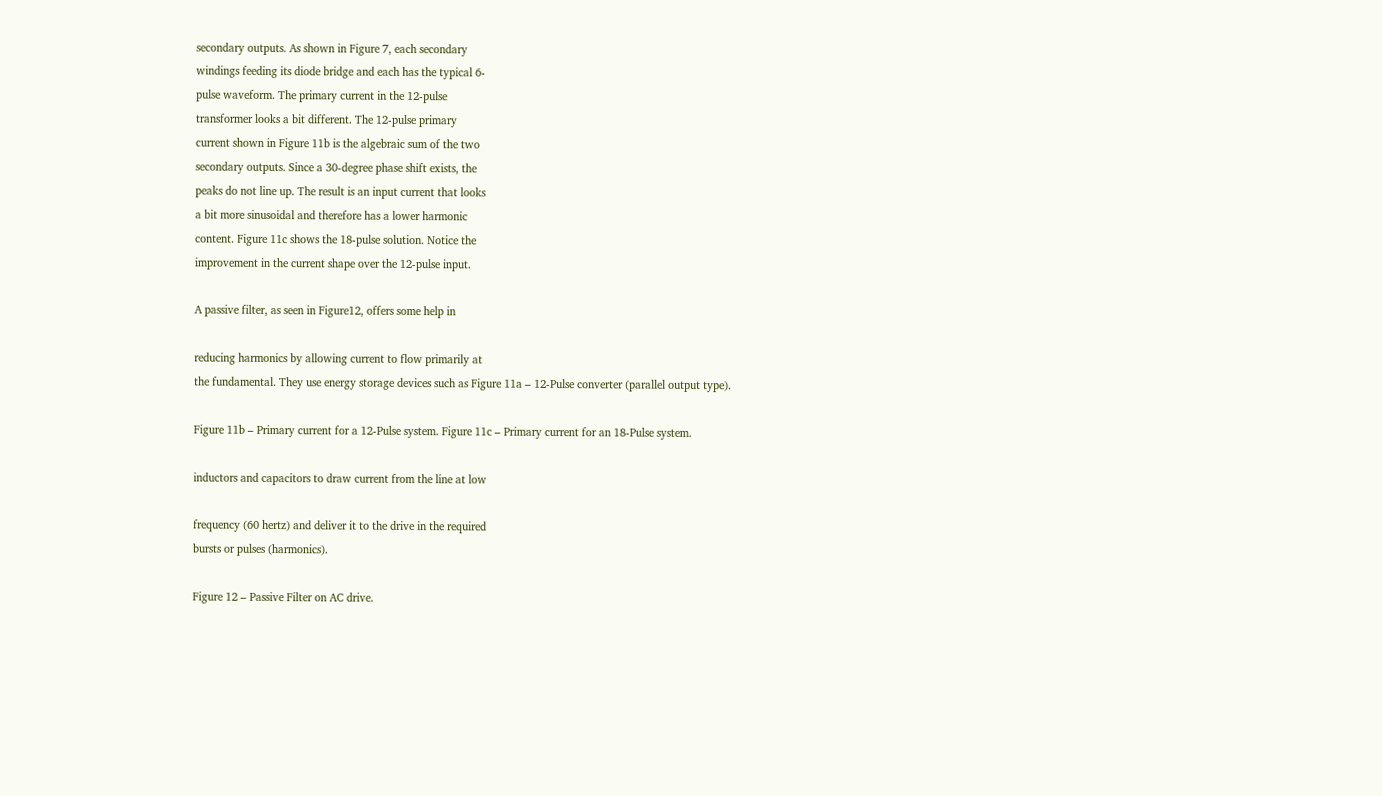secondary outputs. As shown in Figure 7, each secondary
windings feeding its diode bridge and each has the typical 6-
pulse waveform. The primary current in the 12-pulse
transformer looks a bit different. The 12-pulse primary
current shown in Figure 11b is the algebraic sum of the two
secondary outputs. Since a 30-degree phase shift exists, the
peaks do not line up. The result is an input current that looks
a bit more sinusoidal and therefore has a lower harmonic
content. Figure 11c shows the 18-pulse solution. Notice the
improvement in the current shape over the 12-pulse input.

A passive filter, as seen in Figure12, offers some help in

reducing harmonics by allowing current to flow primarily at
the fundamental. They use energy storage devices such as Figure 11a – 12-Pulse converter (parallel output type).

Figure 11b – Primary current for a 12-Pulse system. Figure 11c – Primary current for an 18-Pulse system.

inductors and capacitors to draw current from the line at low

frequency (60 hertz) and deliver it to the drive in the required
bursts or pulses (harmonics).

Figure 12 – Passive Filter on AC drive.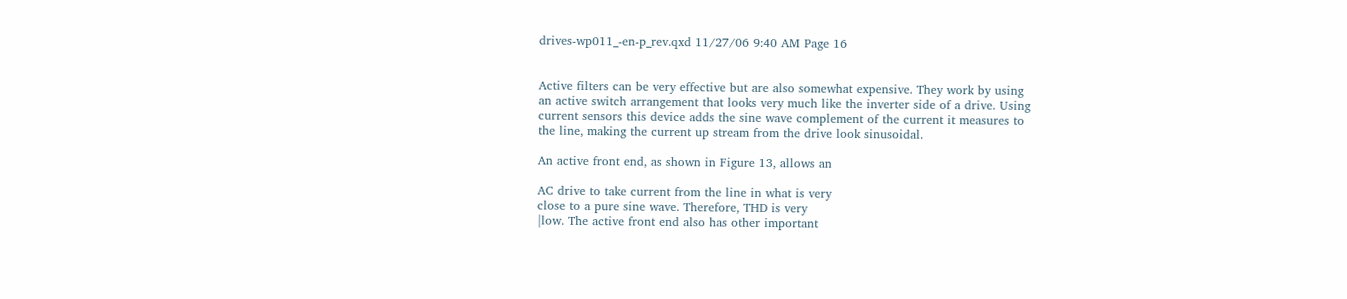drives-wp011_-en-p_rev.qxd 11/27/06 9:40 AM Page 16


Active filters can be very effective but are also somewhat expensive. They work by using
an active switch arrangement that looks very much like the inverter side of a drive. Using
current sensors this device adds the sine wave complement of the current it measures to
the line, making the current up stream from the drive look sinusoidal.

An active front end, as shown in Figure 13, allows an

AC drive to take current from the line in what is very
close to a pure sine wave. Therefore, THD is very
|low. The active front end also has other important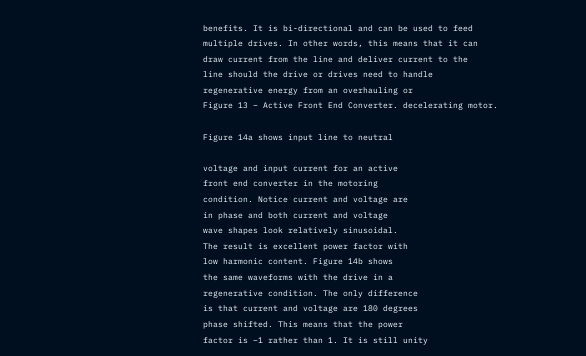benefits. It is bi-directional and can be used to feed
multiple drives. In other words, this means that it can
draw current from the line and deliver current to the
line should the drive or drives need to handle
regenerative energy from an overhauling or
Figure 13 – Active Front End Converter. decelerating motor.

Figure 14a shows input line to neutral

voltage and input current for an active
front end converter in the motoring
condition. Notice current and voltage are
in phase and both current and voltage
wave shapes look relatively sinusoidal.
The result is excellent power factor with
low harmonic content. Figure 14b shows
the same waveforms with the drive in a
regenerative condition. The only difference
is that current and voltage are 180 degrees
phase shifted. This means that the power
factor is –1 rather than 1. It is still unity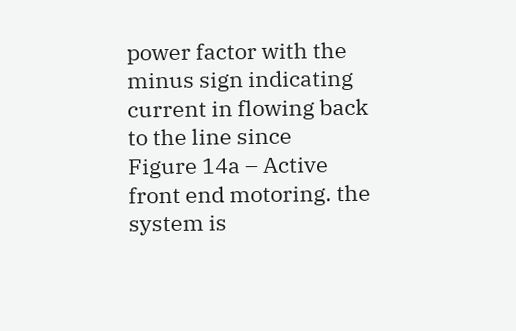power factor with the minus sign indicating
current in flowing back to the line since
Figure 14a – Active front end motoring. the system is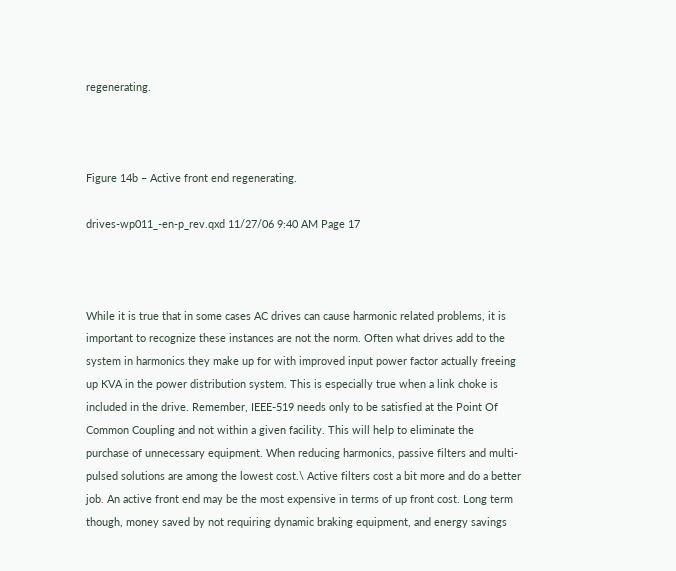regenerating.



Figure 14b – Active front end regenerating.

drives-wp011_-en-p_rev.qxd 11/27/06 9:40 AM Page 17



While it is true that in some cases AC drives can cause harmonic related problems, it is
important to recognize these instances are not the norm. Often what drives add to the
system in harmonics they make up for with improved input power factor actually freeing
up KVA in the power distribution system. This is especially true when a link choke is
included in the drive. Remember, IEEE-519 needs only to be satisfied at the Point Of
Common Coupling and not within a given facility. This will help to eliminate the
purchase of unnecessary equipment. When reducing harmonics, passive filters and multi-
pulsed solutions are among the lowest cost.\ Active filters cost a bit more and do a better
job. An active front end may be the most expensive in terms of up front cost. Long term
though, money saved by not requiring dynamic braking equipment, and energy savings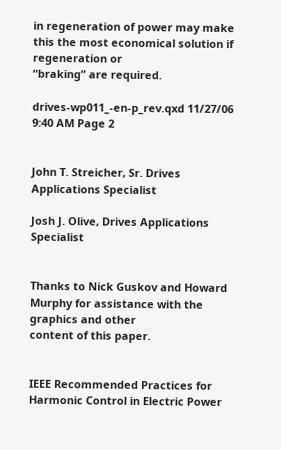in regeneration of power may make this the most economical solution if regeneration or
“braking” are required.

drives-wp011_-en-p_rev.qxd 11/27/06 9:40 AM Page 2


John T. Streicher, Sr. Drives Applications Specialist

Josh J. Olive, Drives Applications Specialist


Thanks to Nick Guskov and Howard Murphy for assistance with the graphics and other
content of this paper.


IEEE Recommended Practices for Harmonic Control in Electric Power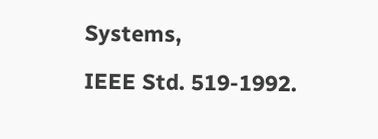Systems,

IEEE Std. 519-1992.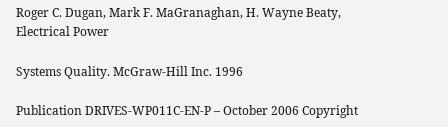Roger C. Dugan, Mark F. MaGranaghan, H. Wayne Beaty, Electrical Power

Systems Quality. McGraw-Hill Inc. 1996

Publication DRIVES-WP011C-EN-P – October 2006 Copyright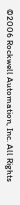©2006 Rockwell Automation, Inc. All Rights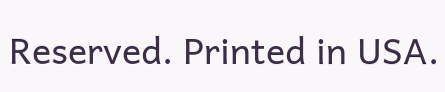Reserved. Printed in USA.